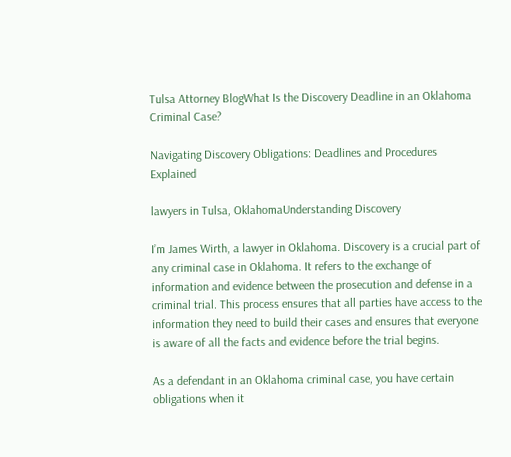Tulsa Attorney BlogWhat Is the Discovery Deadline in an Oklahoma Criminal Case?

Navigating Discovery Obligations: Deadlines and Procedures Explained

lawyers in Tulsa, OklahomaUnderstanding Discovery

I’m James Wirth, a lawyer in Oklahoma. Discovery is a crucial part of any criminal case in Oklahoma. It refers to the exchange of information and evidence between the prosecution and defense in a criminal trial. This process ensures that all parties have access to the information they need to build their cases and ensures that everyone is aware of all the facts and evidence before the trial begins.

As a defendant in an Oklahoma criminal case, you have certain obligations when it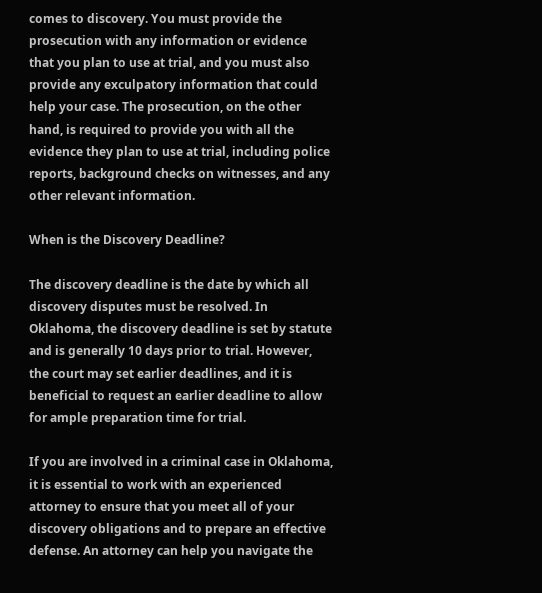comes to discovery. You must provide the prosecution with any information or evidence that you plan to use at trial, and you must also provide any exculpatory information that could help your case. The prosecution, on the other hand, is required to provide you with all the evidence they plan to use at trial, including police reports, background checks on witnesses, and any other relevant information.

When is the Discovery Deadline?

The discovery deadline is the date by which all discovery disputes must be resolved. In Oklahoma, the discovery deadline is set by statute and is generally 10 days prior to trial. However, the court may set earlier deadlines, and it is beneficial to request an earlier deadline to allow for ample preparation time for trial.

If you are involved in a criminal case in Oklahoma, it is essential to work with an experienced attorney to ensure that you meet all of your discovery obligations and to prepare an effective defense. An attorney can help you navigate the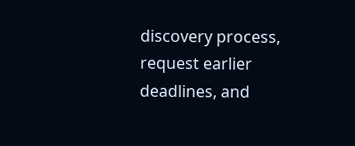discovery process, request earlier deadlines, and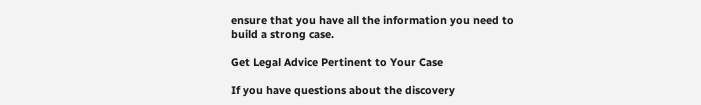ensure that you have all the information you need to build a strong case.

Get Legal Advice Pertinent to Your Case

If you have questions about the discovery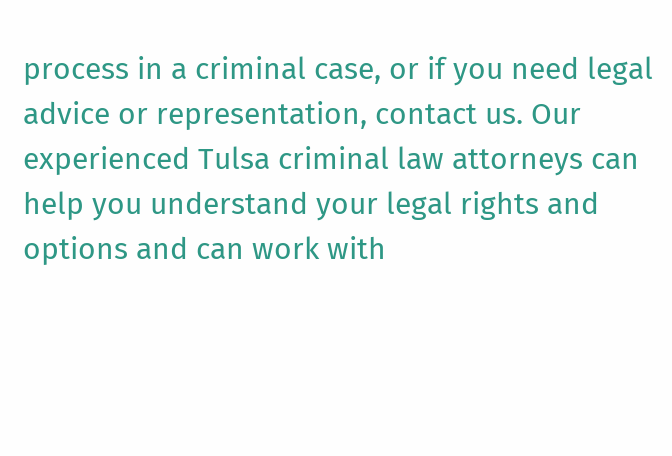process in a criminal case, or if you need legal advice or representation, contact us. Our experienced Tulsa criminal law attorneys can help you understand your legal rights and options and can work with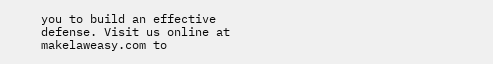you to build an effective defense. Visit us online at makelaweasy.com to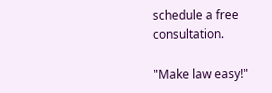schedule a free consultation.

"Make law easy!"